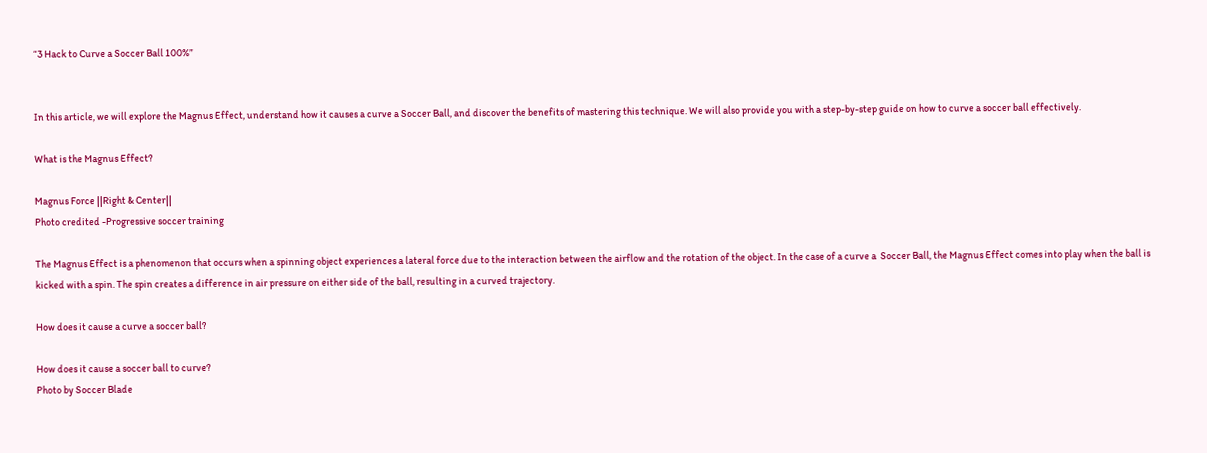“3 Hack to Curve a Soccer Ball 100%”


In this article, we will explore the Magnus Effect, understand how it causes a curve a Soccer Ball, and discover the benefits of mastering this technique. We will also provide you with a step-by-step guide on how to curve a soccer ball effectively.

What is the Magnus Effect?

Magnus Force ||Right & Center||
Photo credited -Progressive soccer training

The Magnus Effect is a phenomenon that occurs when a spinning object experiences a lateral force due to the interaction between the airflow and the rotation of the object. In the case of a curve a  Soccer Ball, the Magnus Effect comes into play when the ball is kicked with a spin. The spin creates a difference in air pressure on either side of the ball, resulting in a curved trajectory.

How does it cause a curve a soccer ball?

How does it cause a soccer ball to curve?
Photo by Soccer Blade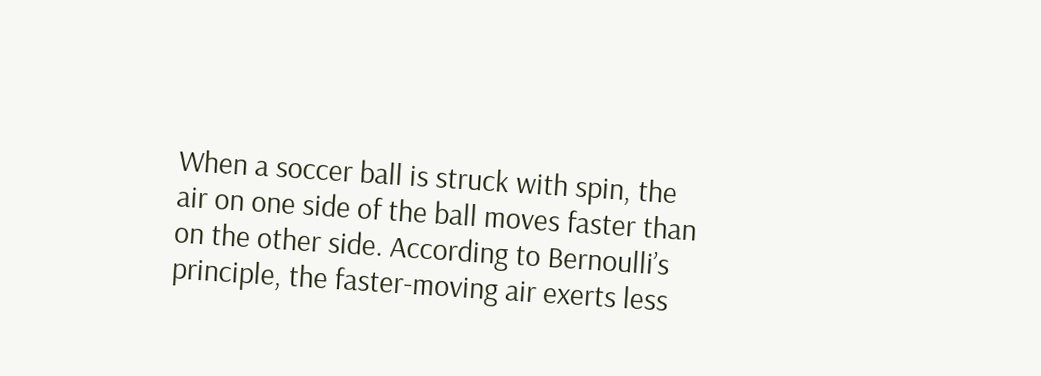When a soccer ball is struck with spin, the air on one side of the ball moves faster than on the other side. According to Bernoulli’s principle, the faster-moving air exerts less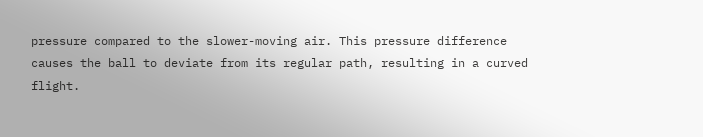pressure compared to the slower-moving air. This pressure difference causes the ball to deviate from its regular path, resulting in a curved flight.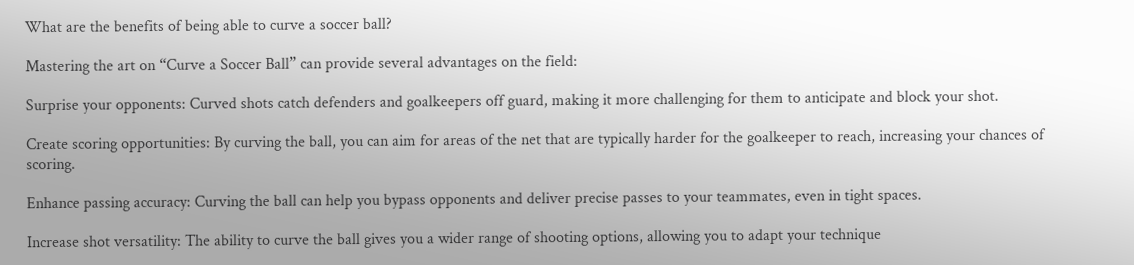What are the benefits of being able to curve a soccer ball?

Mastering the art on “Curve a Soccer Ball” can provide several advantages on the field:

Surprise your opponents: Curved shots catch defenders and goalkeepers off guard, making it more challenging for them to anticipate and block your shot.

Create scoring opportunities: By curving the ball, you can aim for areas of the net that are typically harder for the goalkeeper to reach, increasing your chances of scoring.

Enhance passing accuracy: Curving the ball can help you bypass opponents and deliver precise passes to your teammates, even in tight spaces.

Increase shot versatility: The ability to curve the ball gives you a wider range of shooting options, allowing you to adapt your technique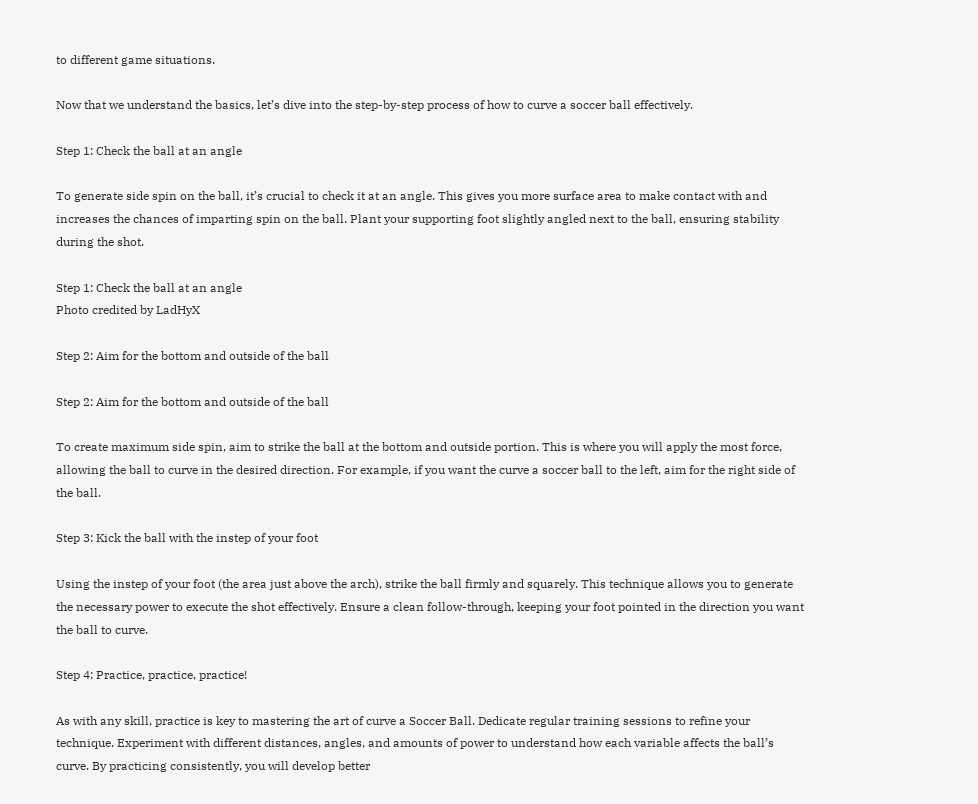to different game situations.

Now that we understand the basics, let’s dive into the step-by-step process of how to curve a soccer ball effectively.

Step 1: Check the ball at an angle

To generate side spin on the ball, it’s crucial to check it at an angle. This gives you more surface area to make contact with and increases the chances of imparting spin on the ball. Plant your supporting foot slightly angled next to the ball, ensuring stability during the shot.

Step 1: Check the ball at an angle
Photo credited by LadHyX

Step 2: Aim for the bottom and outside of the ball

Step 2: Aim for the bottom and outside of the ball

To create maximum side spin, aim to strike the ball at the bottom and outside portion. This is where you will apply the most force, allowing the ball to curve in the desired direction. For example, if you want the curve a soccer ball to the left, aim for the right side of the ball.

Step 3: Kick the ball with the instep of your foot

Using the instep of your foot (the area just above the arch), strike the ball firmly and squarely. This technique allows you to generate the necessary power to execute the shot effectively. Ensure a clean follow-through, keeping your foot pointed in the direction you want the ball to curve.

Step 4: Practice, practice, practice!

As with any skill, practice is key to mastering the art of curve a Soccer Ball. Dedicate regular training sessions to refine your technique. Experiment with different distances, angles, and amounts of power to understand how each variable affects the ball’s curve. By practicing consistently, you will develop better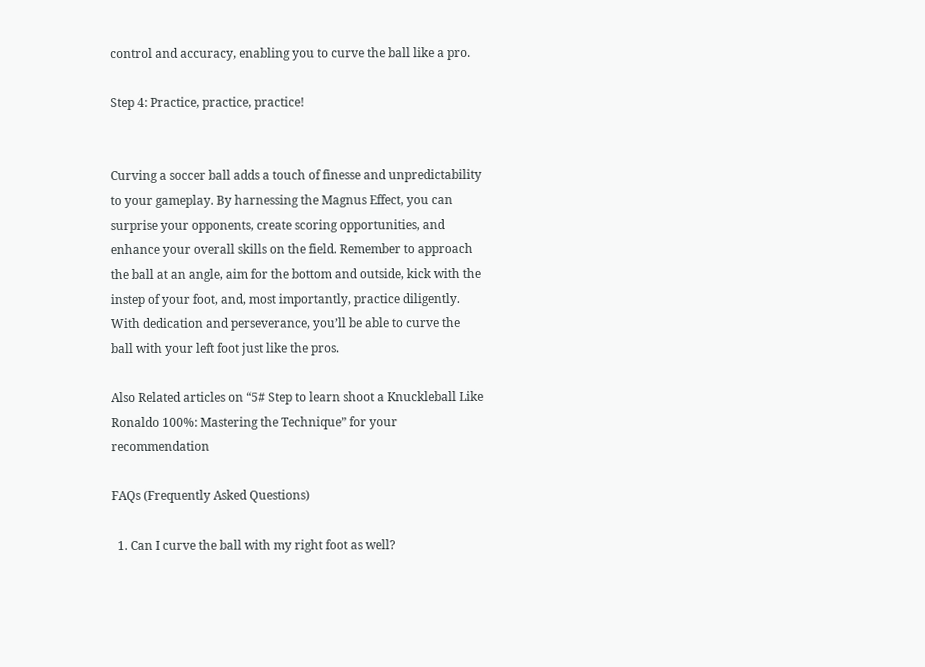control and accuracy, enabling you to curve the ball like a pro.

Step 4: Practice, practice, practice!


Curving a soccer ball adds a touch of finesse and unpredictability to your gameplay. By harnessing the Magnus Effect, you can surprise your opponents, create scoring opportunities, and enhance your overall skills on the field. Remember to approach the ball at an angle, aim for the bottom and outside, kick with the instep of your foot, and, most importantly, practice diligently. With dedication and perseverance, you’ll be able to curve the ball with your left foot just like the pros.

Also Related articles on “5# Step to learn shoot a Knuckleball Like Ronaldo 100%: Mastering the Technique” for your recommendation

FAQs (Frequently Asked Questions)

  1. Can I curve the ball with my right foot as well?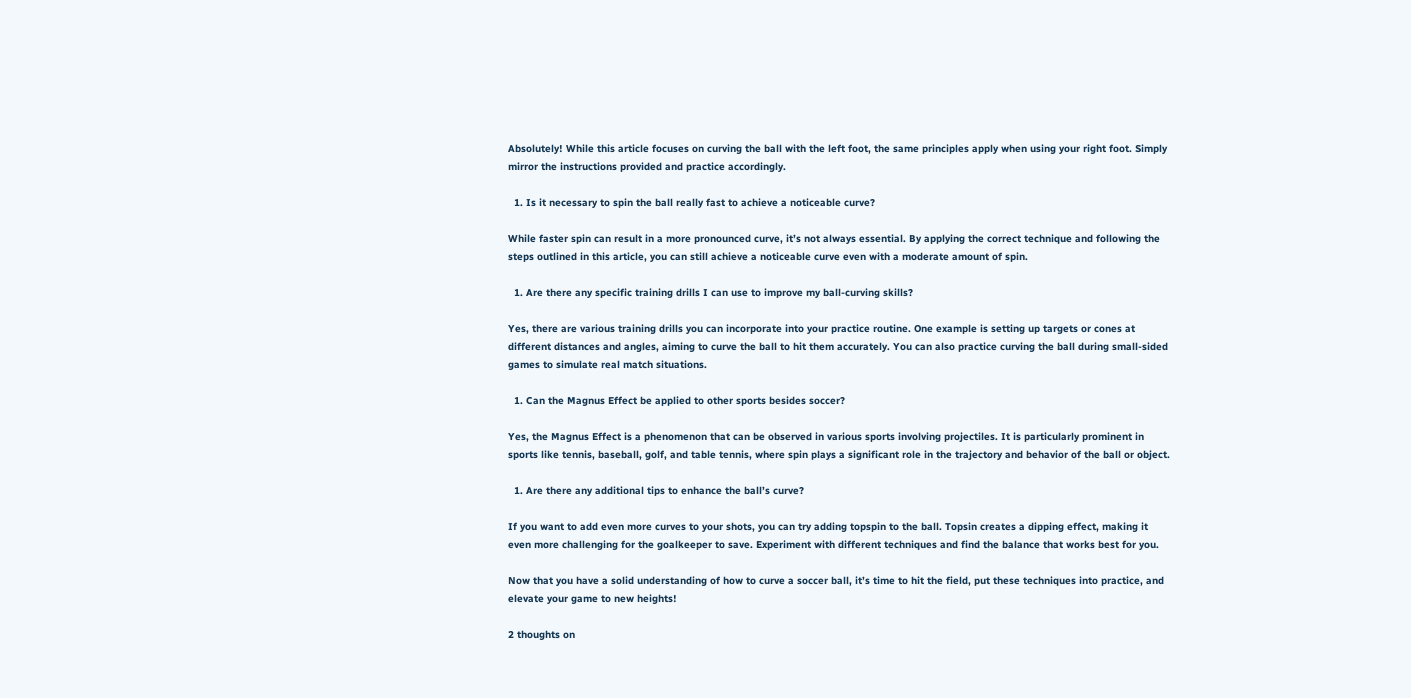Absolutely! While this article focuses on curving the ball with the left foot, the same principles apply when using your right foot. Simply mirror the instructions provided and practice accordingly.

  1. Is it necessary to spin the ball really fast to achieve a noticeable curve?

While faster spin can result in a more pronounced curve, it’s not always essential. By applying the correct technique and following the steps outlined in this article, you can still achieve a noticeable curve even with a moderate amount of spin.

  1. Are there any specific training drills I can use to improve my ball-curving skills?

Yes, there are various training drills you can incorporate into your practice routine. One example is setting up targets or cones at different distances and angles, aiming to curve the ball to hit them accurately. You can also practice curving the ball during small-sided games to simulate real match situations.

  1. Can the Magnus Effect be applied to other sports besides soccer?

Yes, the Magnus Effect is a phenomenon that can be observed in various sports involving projectiles. It is particularly prominent in sports like tennis, baseball, golf, and table tennis, where spin plays a significant role in the trajectory and behavior of the ball or object.

  1. Are there any additional tips to enhance the ball’s curve?

If you want to add even more curves to your shots, you can try adding topspin to the ball. Topsin creates a dipping effect, making it even more challenging for the goalkeeper to save. Experiment with different techniques and find the balance that works best for you.

Now that you have a solid understanding of how to curve a soccer ball, it’s time to hit the field, put these techniques into practice, and elevate your game to new heights!

2 thoughts on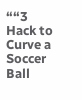““3 Hack to Curve a Soccer Ball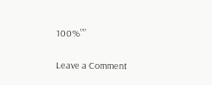100%””

Leave a Comment